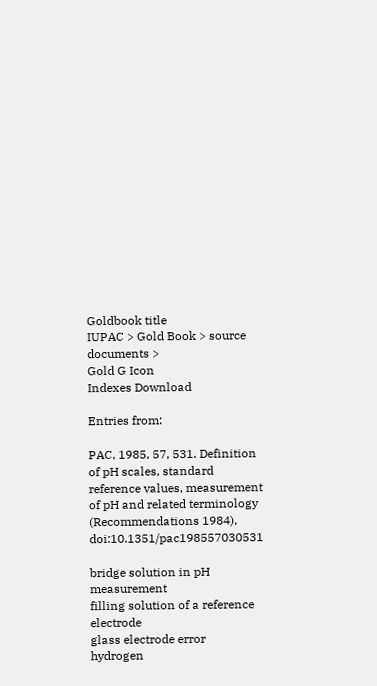Goldbook title
IUPAC > Gold Book > source documents >
Gold G Icon
Indexes Download

Entries from:

PAC, 1985, 57, 531. Definition of pH scales, standard reference values, measurement of pH and related terminology (Recommendations 1984), doi:10.1351/pac198557030531

bridge solution in pH measurement
filling solution of a reference electrode
glass electrode error
hydrogen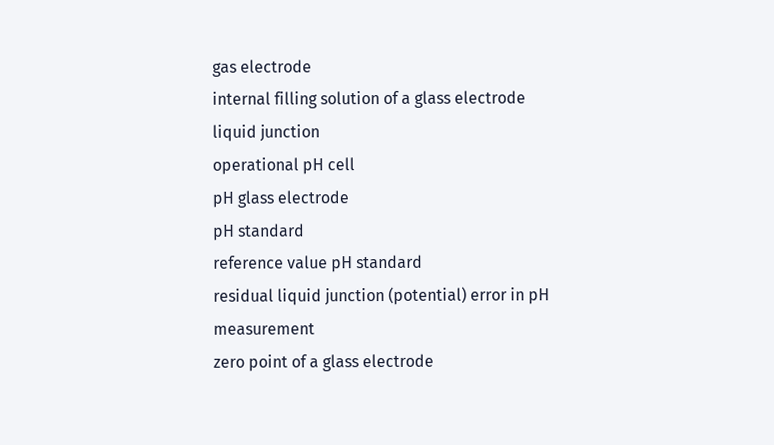gas electrode
internal filling solution of a glass electrode
liquid junction
operational pH cell
pH glass electrode
pH standard
reference value pH standard
residual liquid junction (potential) error in pH measurement
zero point of a glass electrode